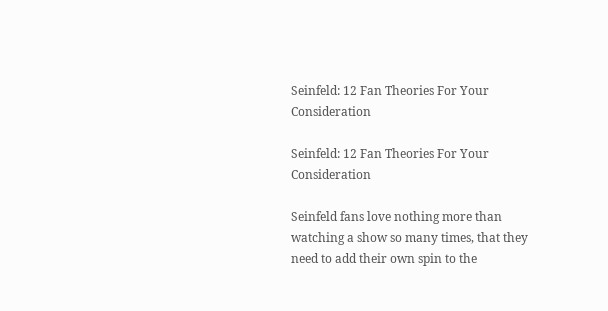Seinfeld: 12 Fan Theories For Your Consideration

Seinfeld: 12 Fan Theories For Your Consideration

Seinfeld fans love nothing more than watching a show so many times, that they need to add their own spin to the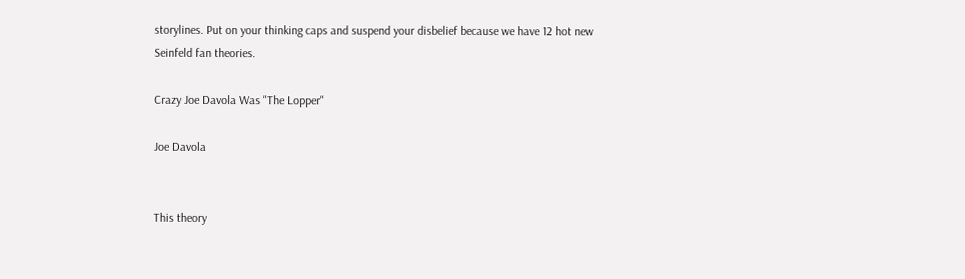storylines. Put on your thinking caps and suspend your disbelief because we have 12 hot new Seinfeld fan theories.

Crazy Joe Davola Was "The Lopper"

Joe Davola


This theory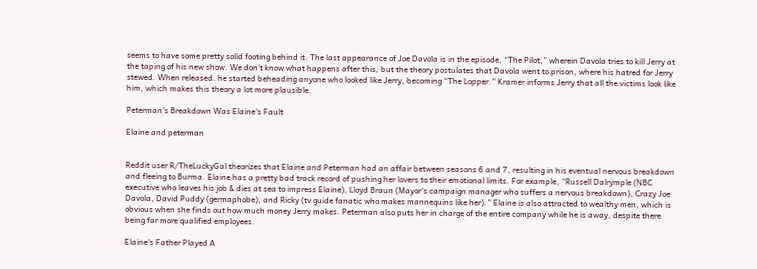seems to have some pretty solid footing behind it. The last appearance of Joe Davola is in the episode, “The Pilot,” wherein Davola tries to kill Jerry at the taping of his new show. We don’t know what happens after this, but the theory postulates that Davola went to prison, where his hatred for Jerry stewed. When released. he started beheading anyone who looked like Jerry, becoming “The Lopper.” Kramer informs Jerry that all the victims look like him, which makes this theory a lot more plausible.

Peterman's Breakdown Was Elaine's Fault

Elaine and peterman


Reddit user R/TheLuckyGal theorizes that Elaine and Peterman had an affair between seasons 6 and 7, resulting in his eventual nervous breakdown and fleeing to Burma. Elaine has a pretty bad track record of pushing her lovers to their emotional limits. For example, “Russell Dalrymple (NBC executive who leaves his job & dies at sea to impress Elaine), Lloyd Braun (Mayor's campaign manager who suffers a nervous breakdown), Crazy Joe Davola, David Puddy (germaphobe), and Ricky (tv guide fanatic who makes mannequins like her).” Elaine is also attracted to wealthy men, which is obvious when she finds out how much money Jerry makes. Peterman also puts her in charge of the entire company while he is away, despite there being far more qualified employees.

Elaine's Father Played A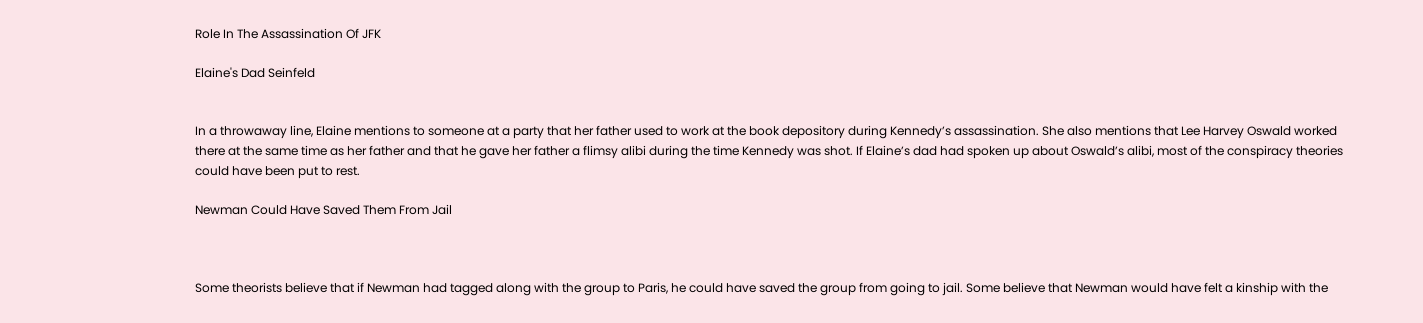Role In The Assassination Of JFK

Elaine's Dad Seinfeld


In a throwaway line, Elaine mentions to someone at a party that her father used to work at the book depository during Kennedy’s assassination. She also mentions that Lee Harvey Oswald worked there at the same time as her father and that he gave her father a flimsy alibi during the time Kennedy was shot. If Elaine’s dad had spoken up about Oswald’s alibi, most of the conspiracy theories could have been put to rest.

Newman Could Have Saved Them From Jail



Some theorists believe that if Newman had tagged along with the group to Paris, he could have saved the group from going to jail. Some believe that Newman would have felt a kinship with the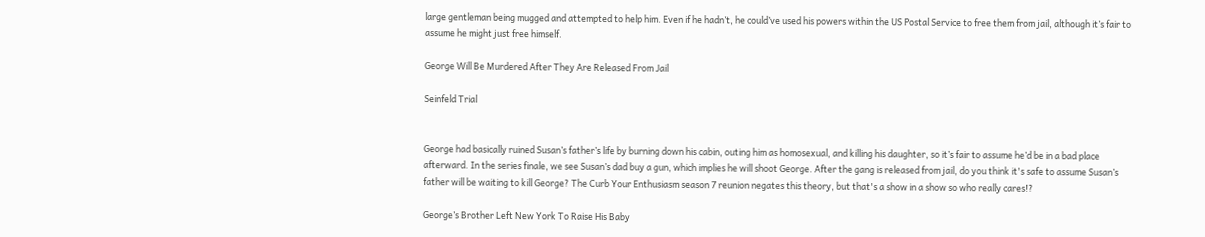large gentleman being mugged and attempted to help him. Even if he hadn’t, he could’ve used his powers within the US Postal Service to free them from jail, although it’s fair to assume he might just free himself.

George Will Be Murdered After They Are Released From Jail

Seinfeld Trial


George had basically ruined Susan’s father’s life by burning down his cabin, outing him as homosexual, and killing his daughter, so it’s fair to assume he’d be in a bad place afterward. In the series finale, we see Susan’s dad buy a gun, which implies he will shoot George. After the gang is released from jail, do you think it's safe to assume Susan’s father will be waiting to kill George? The Curb Your Enthusiasm season 7 reunion negates this theory, but that's a show in a show so who really cares!?

George’s Brother Left New York To Raise His Baby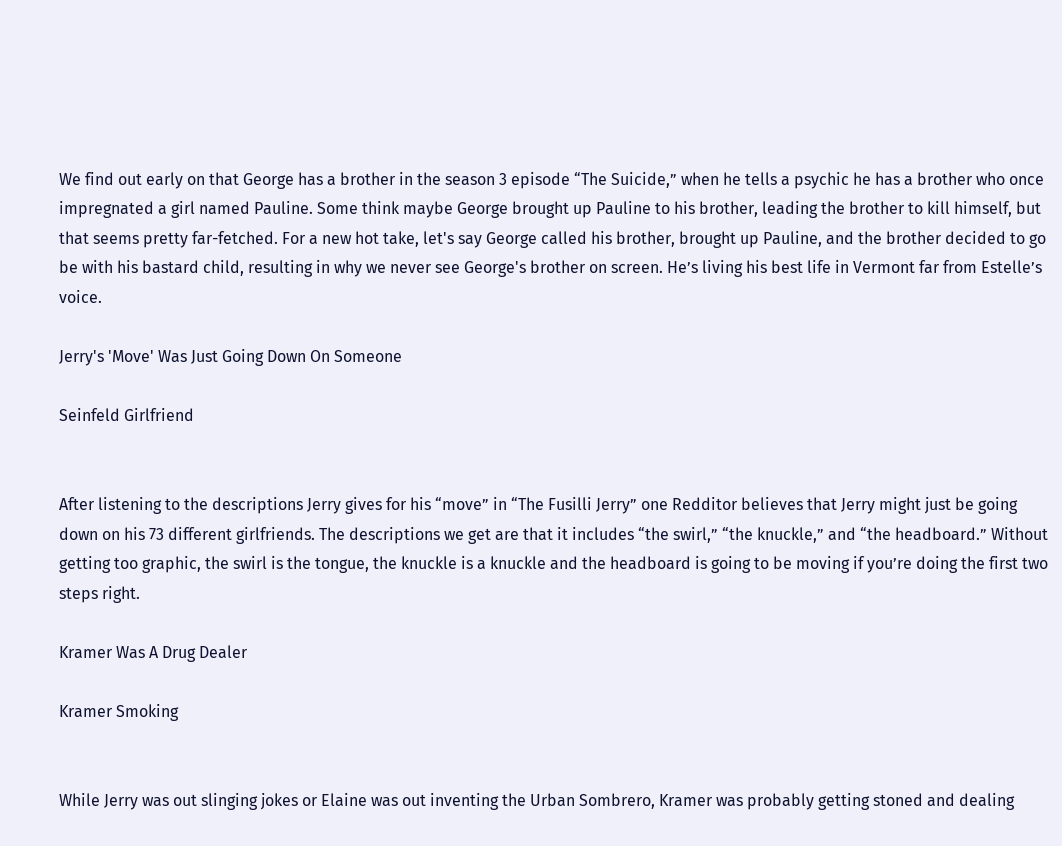We find out early on that George has a brother in the season 3 episode “The Suicide,” when he tells a psychic he has a brother who once impregnated a girl named Pauline. Some think maybe George brought up Pauline to his brother, leading the brother to kill himself, but that seems pretty far-fetched. For a new hot take, let's say George called his brother, brought up Pauline, and the brother decided to go be with his bastard child, resulting in why we never see George's brother on screen. He’s living his best life in Vermont far from Estelle’s voice.

Jerry's 'Move' Was Just Going Down On Someone

Seinfeld Girlfriend


After listening to the descriptions Jerry gives for his “move” in “The Fusilli Jerry” one Redditor believes that Jerry might just be going down on his 73 different girlfriends. The descriptions we get are that it includes “the swirl,” “the knuckle,” and “the headboard.” Without getting too graphic, the swirl is the tongue, the knuckle is a knuckle and the headboard is going to be moving if you’re doing the first two steps right.

Kramer Was A Drug Dealer

Kramer Smoking


While Jerry was out slinging jokes or Elaine was out inventing the Urban Sombrero, Kramer was probably getting stoned and dealing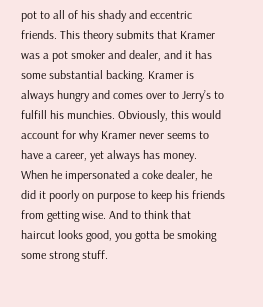pot to all of his shady and eccentric friends. This theory submits that Kramer was a pot smoker and dealer, and it has some substantial backing. Kramer is always hungry and comes over to Jerry’s to fulfill his munchies. Obviously, this would account for why Kramer never seems to have a career, yet always has money. When he impersonated a coke dealer, he did it poorly on purpose to keep his friends from getting wise. And to think that haircut looks good, you gotta be smoking some strong stuff.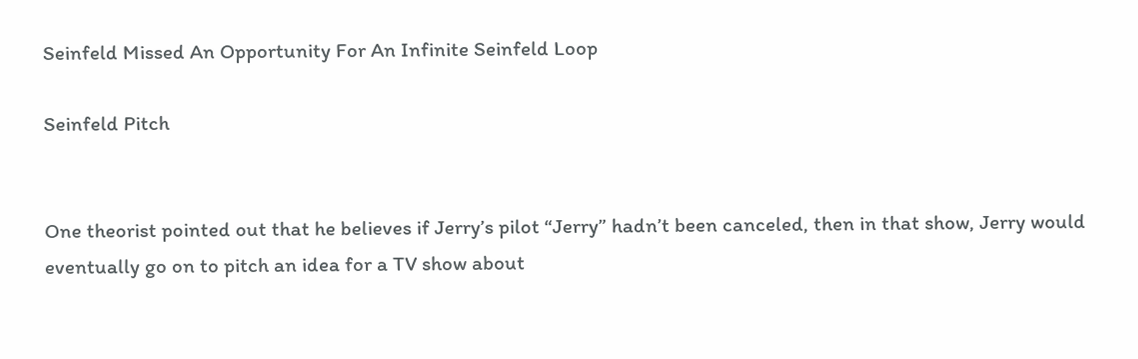Seinfeld Missed An Opportunity For An Infinite Seinfeld Loop

Seinfeld Pitch


One theorist pointed out that he believes if Jerry’s pilot “Jerry” hadn’t been canceled, then in that show, Jerry would eventually go on to pitch an idea for a TV show about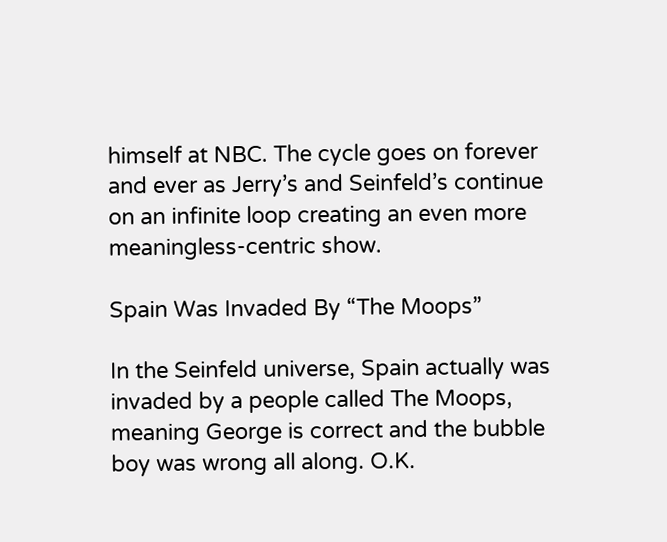himself at NBC. The cycle goes on forever and ever as Jerry’s and Seinfeld’s continue on an infinite loop creating an even more meaningless-centric show.

Spain Was Invaded By “The Moops”

In the Seinfeld universe, Spain actually was invaded by a people called The Moops, meaning George is correct and the bubble boy was wrong all along. O.K.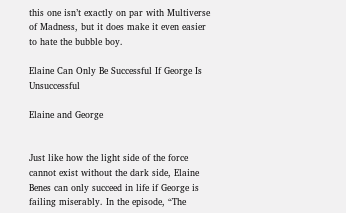this one isn’t exactly on par with Multiverse of Madness, but it does make it even easier to hate the bubble boy.

Elaine Can Only Be Successful If George Is Unsuccessful

Elaine and George


Just like how the light side of the force cannot exist without the dark side, Elaine Benes can only succeed in life if George is failing miserably. In the episode, “The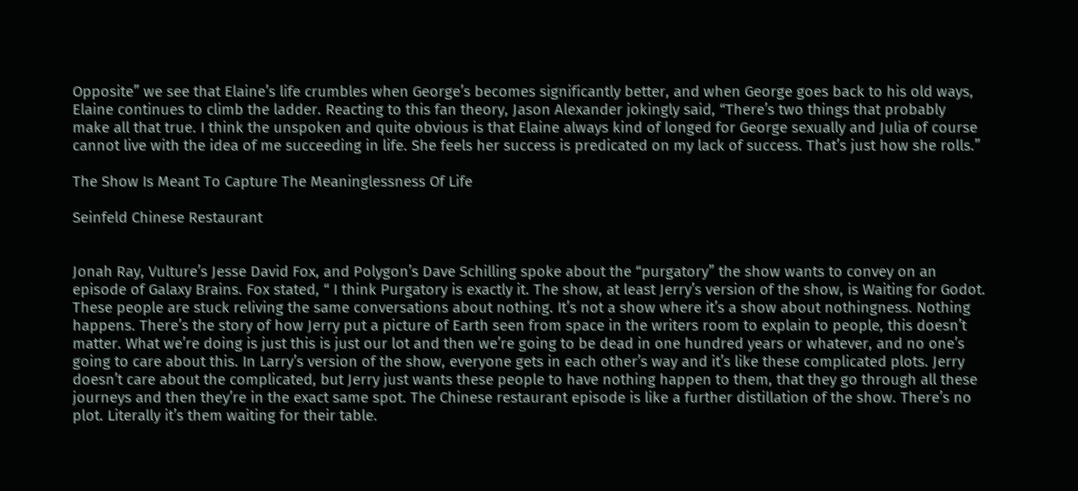Opposite” we see that Elaine’s life crumbles when George’s becomes significantly better, and when George goes back to his old ways, Elaine continues to climb the ladder. Reacting to this fan theory, Jason Alexander jokingly said, “There’s two things that probably make all that true. I think the unspoken and quite obvious is that Elaine always kind of longed for George sexually and Julia of course cannot live with the idea of me succeeding in life. She feels her success is predicated on my lack of success. That’s just how she rolls.”

The Show Is Meant To Capture The Meaninglessness Of Life

Seinfeld Chinese Restaurant


Jonah Ray, Vulture’s Jesse David Fox, and Polygon’s Dave Schilling spoke about the “purgatory” the show wants to convey on an episode of Galaxy Brains. Fox stated, “ I think Purgatory is exactly it. The show, at least Jerry’s version of the show, is Waiting for Godot. These people are stuck reliving the same conversations about nothing. It’s not a show where it’s a show about nothingness. Nothing happens. There’s the story of how Jerry put a picture of Earth seen from space in the writers room to explain to people, this doesn’t matter. What we’re doing is just this is just our lot and then we’re going to be dead in one hundred years or whatever, and no one’s going to care about this. In Larry’s version of the show, everyone gets in each other’s way and it’s like these complicated plots. Jerry doesn’t care about the complicated, but Jerry just wants these people to have nothing happen to them, that they go through all these journeys and then they’re in the exact same spot. The Chinese restaurant episode is like a further distillation of the show. There’s no plot. Literally it’s them waiting for their table.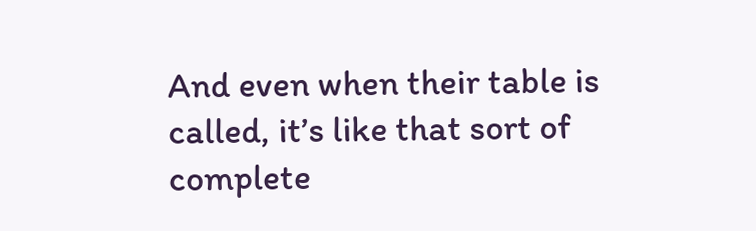And even when their table is called, it’s like that sort of complete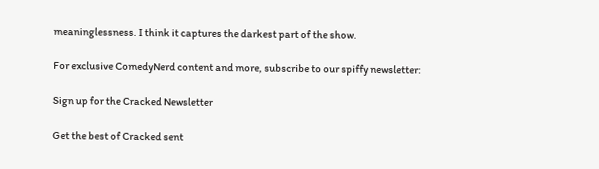meaninglessness. I think it captures the darkest part of the show.

For exclusive ComedyNerd content and more, subscribe to our spiffy newsletter:

Sign up for the Cracked Newsletter

Get the best of Cracked sent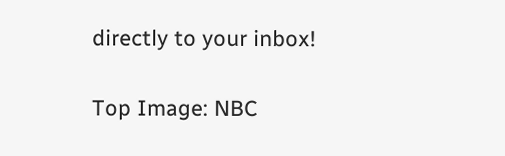directly to your inbox!

Top Image: NBC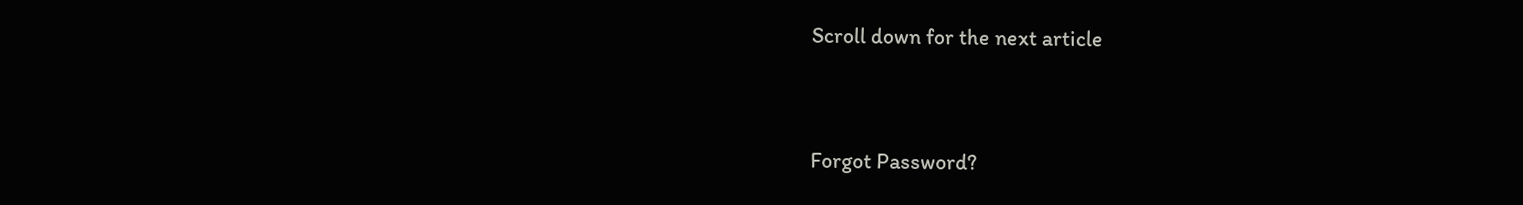Scroll down for the next article


Forgot Password?